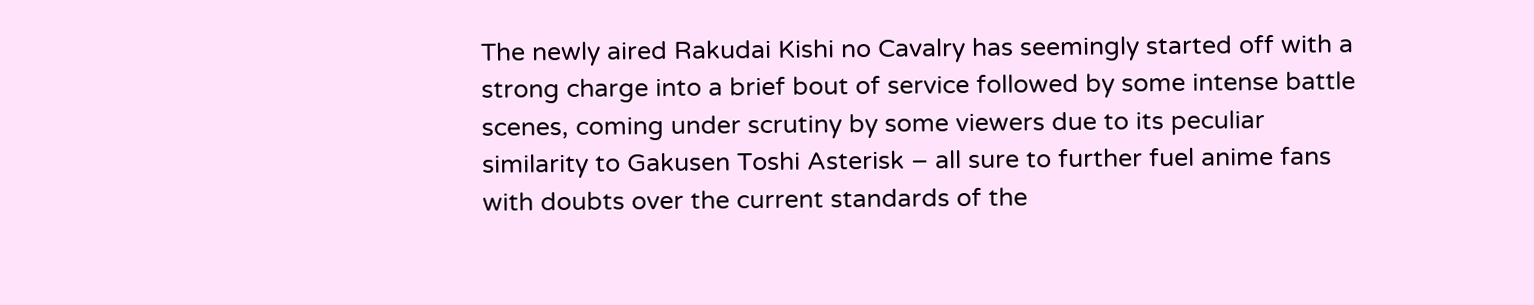The newly aired Rakudai Kishi no Cavalry has seemingly started off with a strong charge into a brief bout of service followed by some intense battle scenes, coming under scrutiny by some viewers due to its peculiar similarity to Gakusen Toshi Asterisk – all sure to further fuel anime fans with doubts over the current standards of the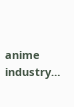anime industry…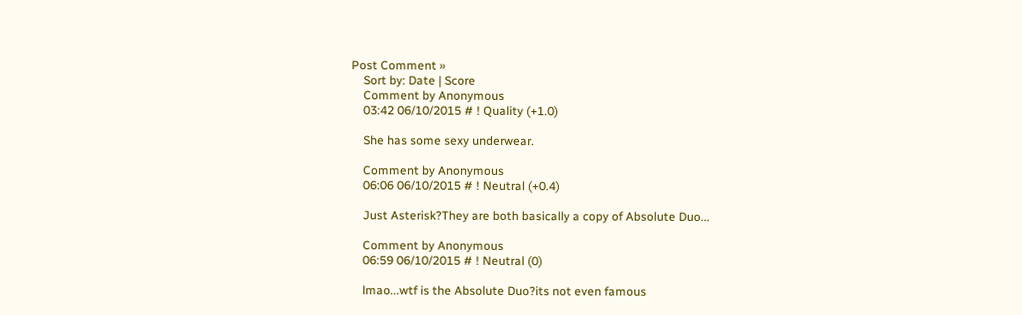Post Comment »
    Sort by: Date | Score
    Comment by Anonymous
    03:42 06/10/2015 # ! Quality (+1.0)

    She has some sexy underwear.

    Comment by Anonymous
    06:06 06/10/2015 # ! Neutral (+0.4)

    Just Asterisk?They are both basically a copy of Absolute Duo...

    Comment by Anonymous
    06:59 06/10/2015 # ! Neutral (0)

    lmao...wtf is the Absolute Duo?its not even famous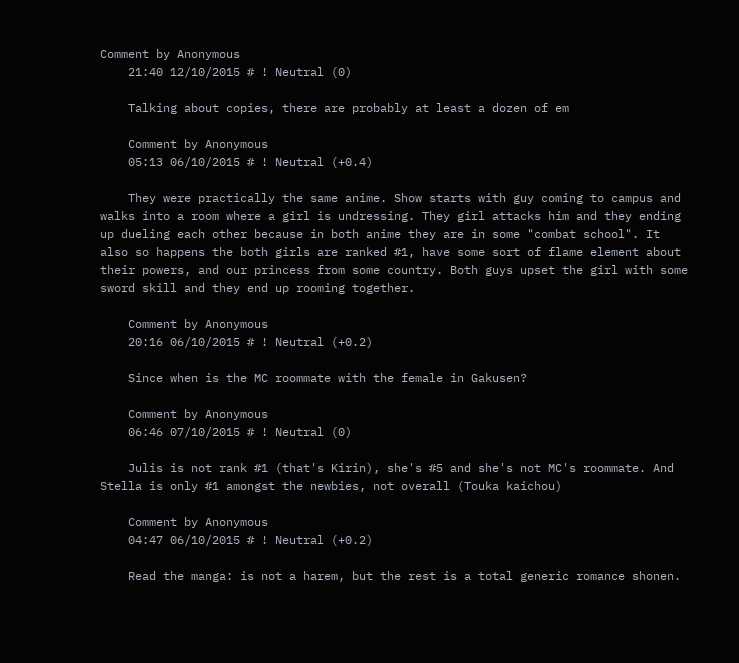Comment by Anonymous
    21:40 12/10/2015 # ! Neutral (0)

    Talking about copies, there are probably at least a dozen of em

    Comment by Anonymous
    05:13 06/10/2015 # ! Neutral (+0.4)

    They were practically the same anime. Show starts with guy coming to campus and walks into a room where a girl is undressing. They girl attacks him and they ending up dueling each other because in both anime they are in some "combat school". It also so happens the both girls are ranked #1, have some sort of flame element about their powers, and our princess from some country. Both guys upset the girl with some sword skill and they end up rooming together.

    Comment by Anonymous
    20:16 06/10/2015 # ! Neutral (+0.2)

    Since when is the MC roommate with the female in Gakusen?

    Comment by Anonymous
    06:46 07/10/2015 # ! Neutral (0)

    Julis is not rank #1 (that's Kirin), she's #5 and she's not MC's roommate. And Stella is only #1 amongst the newbies, not overall (Touka kaichou)

    Comment by Anonymous
    04:47 06/10/2015 # ! Neutral (+0.2)

    Read the manga: is not a harem, but the rest is a total generic romance shonen.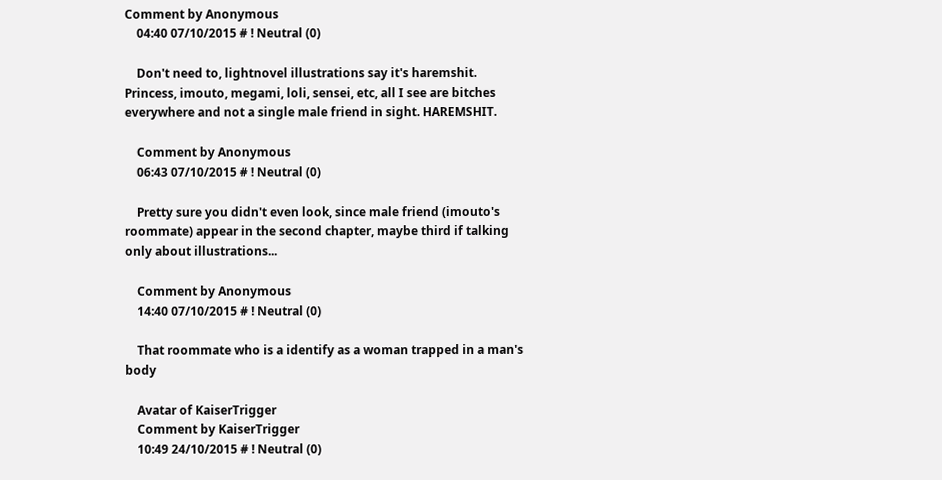Comment by Anonymous
    04:40 07/10/2015 # ! Neutral (0)

    Don't need to, lightnovel illustrations say it's haremshit. Princess, imouto, megami, loli, sensei, etc, all I see are bitches everywhere and not a single male friend in sight. HAREMSHIT.

    Comment by Anonymous
    06:43 07/10/2015 # ! Neutral (0)

    Pretty sure you didn't even look, since male friend (imouto's roommate) appear in the second chapter, maybe third if talking only about illustrations...

    Comment by Anonymous
    14:40 07/10/2015 # ! Neutral (0)

    That roommate who is a identify as a woman trapped in a man's body

    Avatar of KaiserTrigger
    Comment by KaiserTrigger
    10:49 24/10/2015 # ! Neutral (0)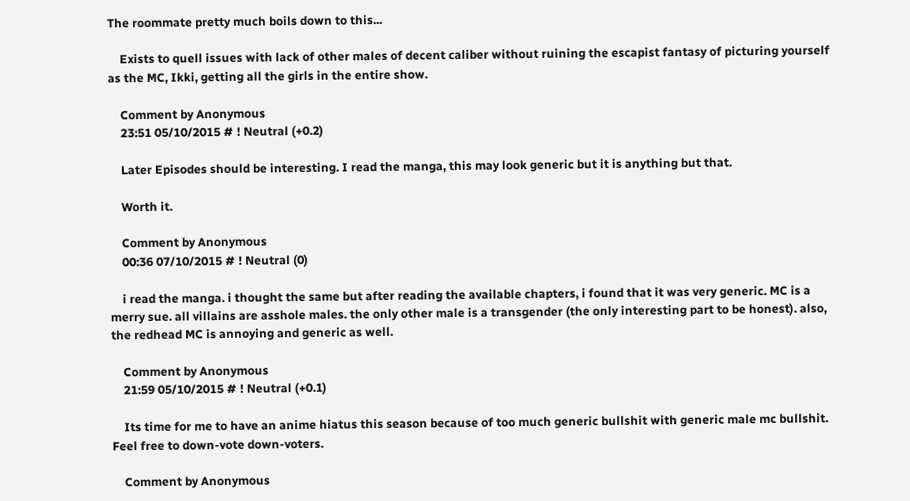The roommate pretty much boils down to this...

    Exists to quell issues with lack of other males of decent caliber without ruining the escapist fantasy of picturing yourself as the MC, Ikki, getting all the girls in the entire show.

    Comment by Anonymous
    23:51 05/10/2015 # ! Neutral (+0.2)

    Later Episodes should be interesting. I read the manga, this may look generic but it is anything but that.

    Worth it.

    Comment by Anonymous
    00:36 07/10/2015 # ! Neutral (0)

    i read the manga. i thought the same but after reading the available chapters, i found that it was very generic. MC is a merry sue. all villains are asshole males. the only other male is a transgender (the only interesting part to be honest). also, the redhead MC is annoying and generic as well.

    Comment by Anonymous
    21:59 05/10/2015 # ! Neutral (+0.1)

    Its time for me to have an anime hiatus this season because of too much generic bullshit with generic male mc bullshit. Feel free to down-vote down-voters.

    Comment by Anonymous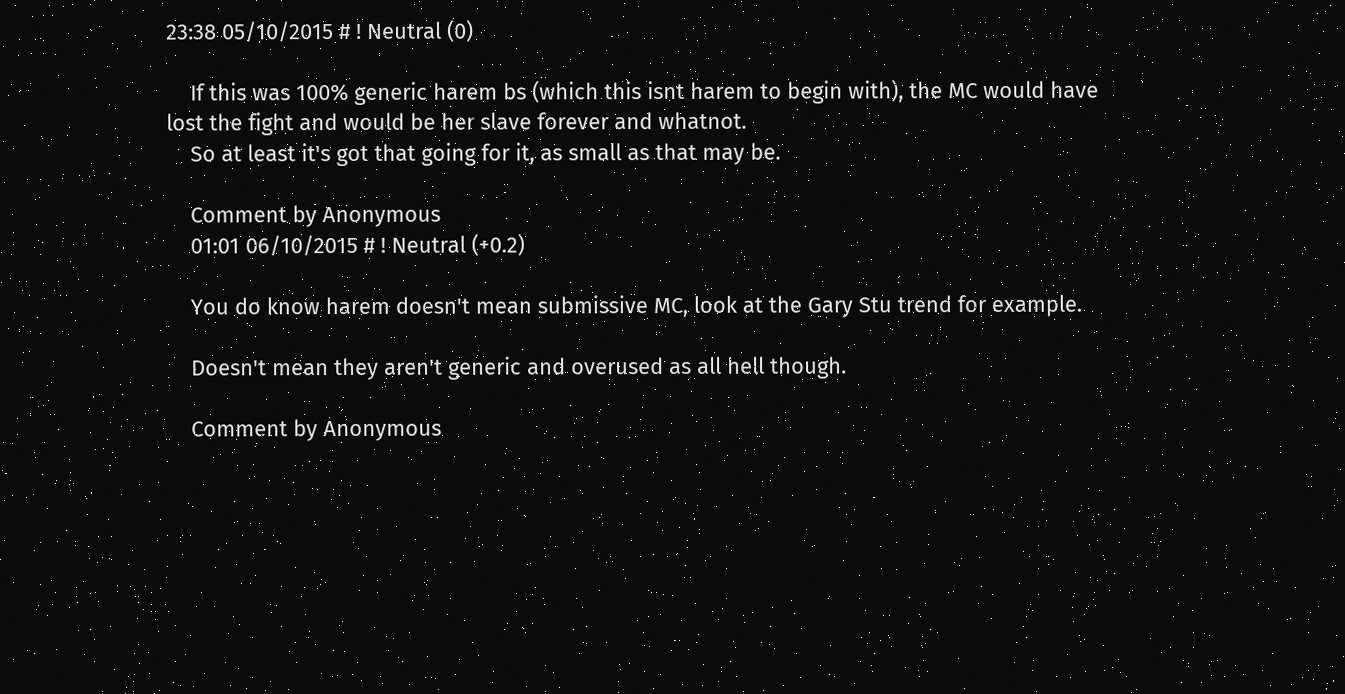23:38 05/10/2015 # ! Neutral (0)

    If this was 100% generic harem bs (which this isnt harem to begin with), the MC would have lost the fight and would be her slave forever and whatnot.
    So at least it's got that going for it, as small as that may be.

    Comment by Anonymous
    01:01 06/10/2015 # ! Neutral (+0.2)

    You do know harem doesn't mean submissive MC, look at the Gary Stu trend for example.

    Doesn't mean they aren't generic and overused as all hell though.

    Comment by Anonymous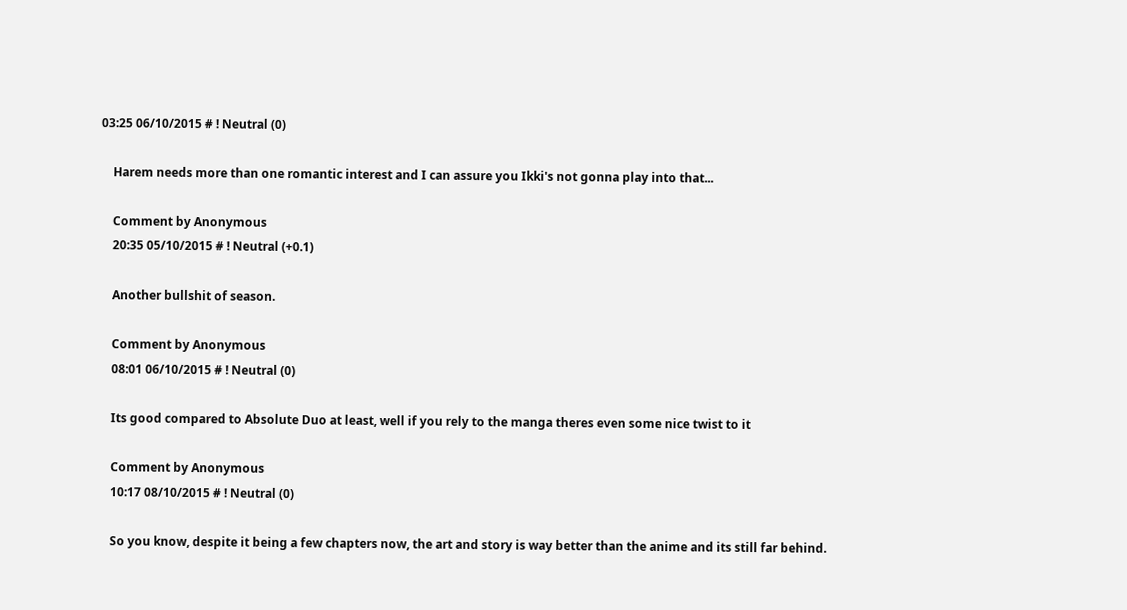03:25 06/10/2015 # ! Neutral (0)

    Harem needs more than one romantic interest and I can assure you Ikki's not gonna play into that...

    Comment by Anonymous
    20:35 05/10/2015 # ! Neutral (+0.1)

    Another bullshit of season.

    Comment by Anonymous
    08:01 06/10/2015 # ! Neutral (0)

    Its good compared to Absolute Duo at least, well if you rely to the manga theres even some nice twist to it

    Comment by Anonymous
    10:17 08/10/2015 # ! Neutral (0)

    So you know, despite it being a few chapters now, the art and story is way better than the anime and its still far behind.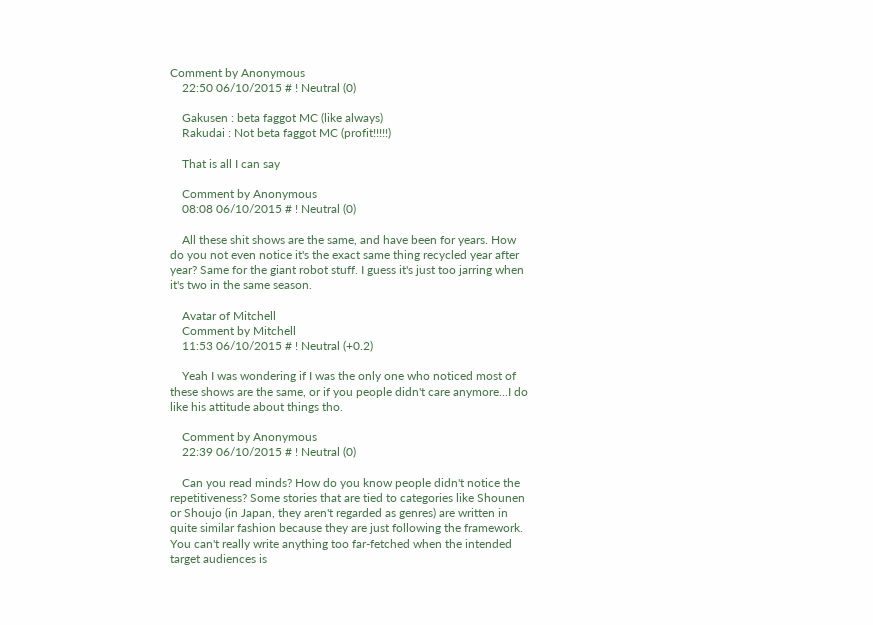Comment by Anonymous
    22:50 06/10/2015 # ! Neutral (0)

    Gakusen : beta faggot MC (like always)
    Rakudai : Not beta faggot MC (profit!!!!!)

    That is all I can say

    Comment by Anonymous
    08:08 06/10/2015 # ! Neutral (0)

    All these shit shows are the same, and have been for years. How do you not even notice it's the exact same thing recycled year after year? Same for the giant robot stuff. I guess it's just too jarring when it's two in the same season.

    Avatar of Mitchell
    Comment by Mitchell
    11:53 06/10/2015 # ! Neutral (+0.2)

    Yeah I was wondering if I was the only one who noticed most of these shows are the same, or if you people didn't care anymore...I do like his attitude about things tho.

    Comment by Anonymous
    22:39 06/10/2015 # ! Neutral (0)

    Can you read minds? How do you know people didn't notice the repetitiveness? Some stories that are tied to categories like Shounen or Shoujo (in Japan, they aren't regarded as genres) are written in quite similar fashion because they are just following the framework. You can't really write anything too far-fetched when the intended target audiences is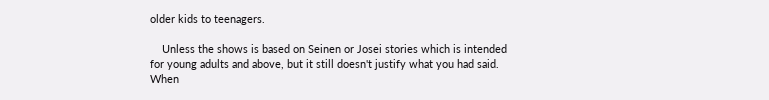older kids to teenagers.

    Unless the shows is based on Seinen or Josei stories which is intended for young adults and above, but it still doesn't justify what you had said. When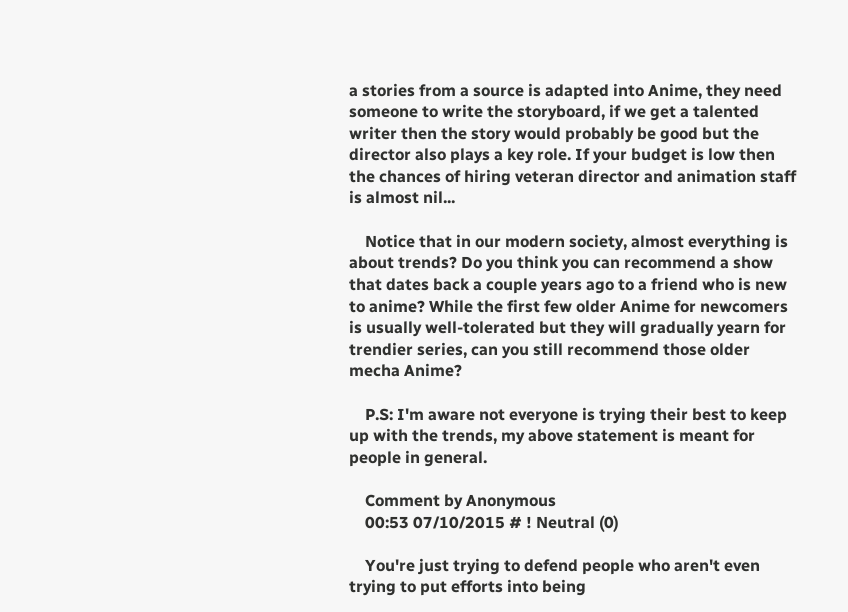a stories from a source is adapted into Anime, they need someone to write the storyboard, if we get a talented writer then the story would probably be good but the director also plays a key role. If your budget is low then the chances of hiring veteran director and animation staff is almost nil...

    Notice that in our modern society, almost everything is about trends? Do you think you can recommend a show that dates back a couple years ago to a friend who is new to anime? While the first few older Anime for newcomers is usually well-tolerated but they will gradually yearn for trendier series, can you still recommend those older mecha Anime?

    P.S: I'm aware not everyone is trying their best to keep up with the trends, my above statement is meant for people in general.

    Comment by Anonymous
    00:53 07/10/2015 # ! Neutral (0)

    You're just trying to defend people who aren't even trying to put efforts into being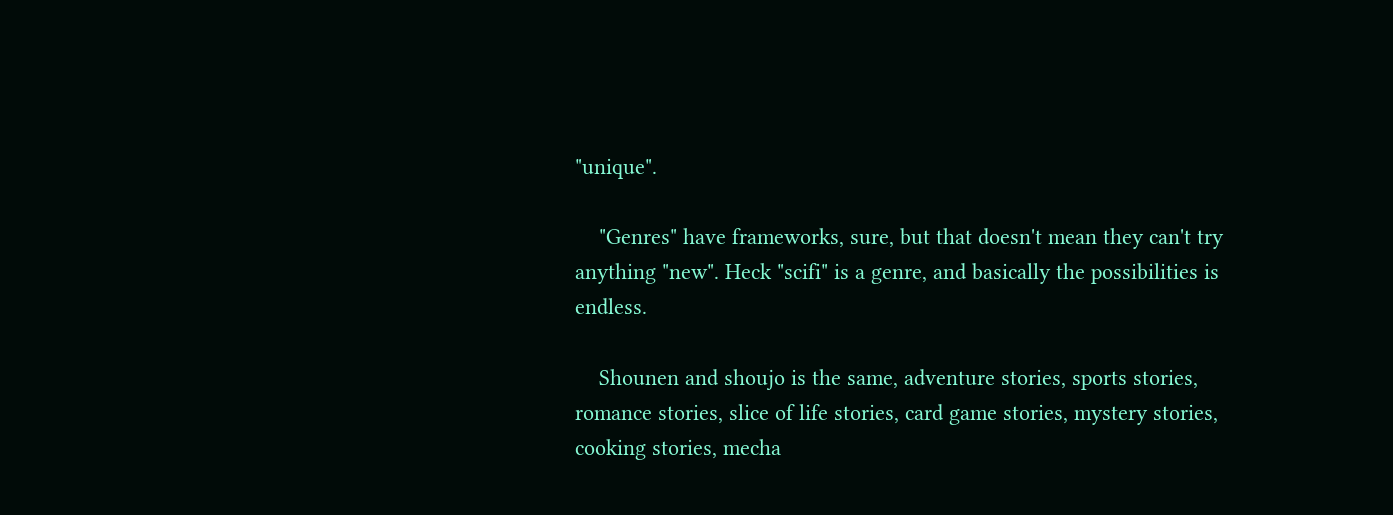"unique".

    "Genres" have frameworks, sure, but that doesn't mean they can't try anything "new". Heck "scifi" is a genre, and basically the possibilities is endless.

    Shounen and shoujo is the same, adventure stories, sports stories, romance stories, slice of life stories, card game stories, mystery stories, cooking stories, mecha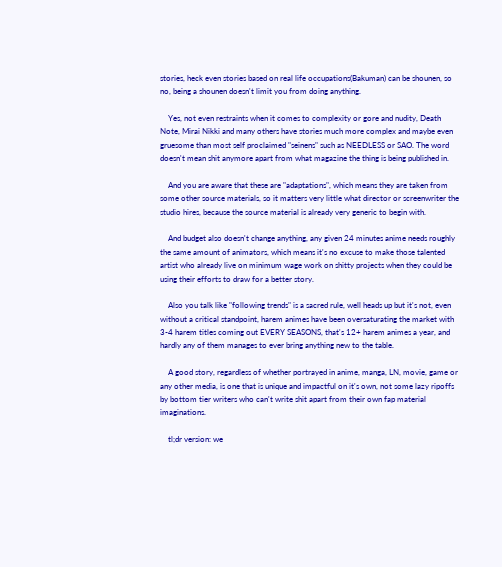stories, heck even stories based on real life occupations(Bakuman) can be shounen, so no, being a shounen doesn't limit you from doing anything.

    Yes, not even restraints when it comes to complexity or gore and nudity, Death Note, Mirai Nikki and many others have stories much more complex and maybe even gruesome than most self proclaimed "seinens" such as NEEDLESS or SAO. The word doesn't mean shit anymore apart from what magazine the thing is being published in.

    And you are aware that these are "adaptations", which means they are taken from some other source materials, so it matters very little what director or screenwriter the studio hires, because the source material is already very generic to begin with.

    And budget also doesn't change anything, any given 24 minutes anime needs roughly the same amount of animators, which means it's no excuse to make those talented artist who already live on minimum wage work on shitty projects when they could be using their efforts to draw for a better story.

    Also you talk like "following trends" is a sacred rule, well heads up but it's not, even without a critical standpoint, harem animes have been oversaturating the market with 3-4 harem titles coming out EVERY SEASONS, that's 12+ harem animes a year, and hardly any of them manages to ever bring anything new to the table.

    A good story, regardless of whether portrayed in anime, manga, LN, movie, game or any other media, is one that is unique and impactful on it's own, not some lazy ripoffs by bottom tier writers who can't write shit apart from their own fap material imaginations.

    tl;dr version: we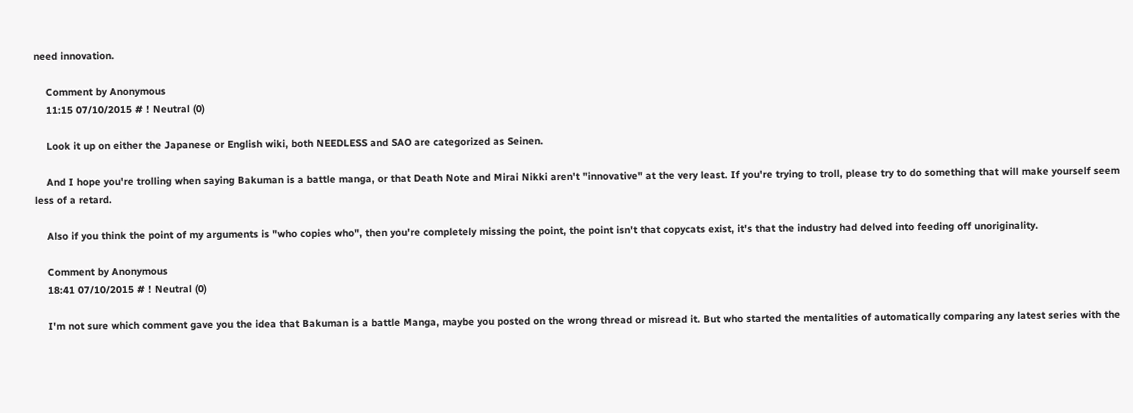need innovation.

    Comment by Anonymous
    11:15 07/10/2015 # ! Neutral (0)

    Look it up on either the Japanese or English wiki, both NEEDLESS and SAO are categorized as Seinen.

    And I hope you're trolling when saying Bakuman is a battle manga, or that Death Note and Mirai Nikki aren't "innovative" at the very least. If you're trying to troll, please try to do something that will make yourself seem less of a retard.

    Also if you think the point of my arguments is "who copies who", then you're completely missing the point, the point isn't that copycats exist, it's that the industry had delved into feeding off unoriginality.

    Comment by Anonymous
    18:41 07/10/2015 # ! Neutral (0)

    I'm not sure which comment gave you the idea that Bakuman is a battle Manga, maybe you posted on the wrong thread or misread it. But who started the mentalities of automatically comparing any latest series with the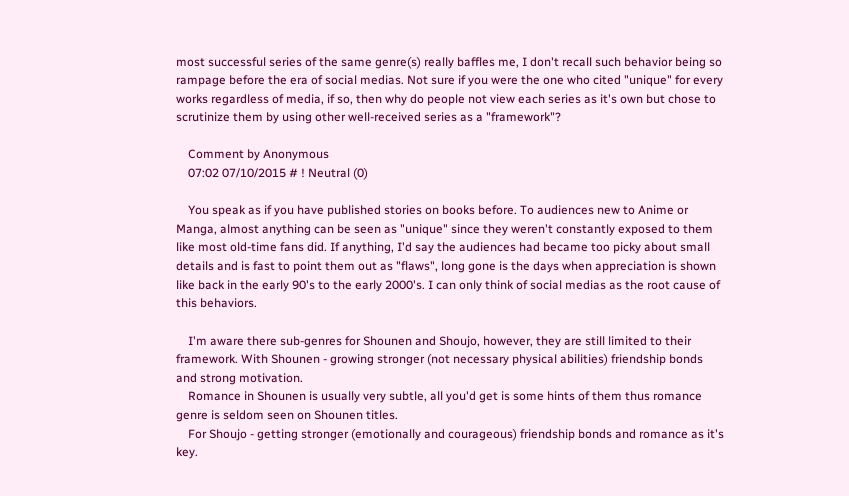most successful series of the same genre(s) really baffles me, I don't recall such behavior being so rampage before the era of social medias. Not sure if you were the one who cited "unique" for every works regardless of media, if so, then why do people not view each series as it's own but chose to scrutinize them by using other well-received series as a "framework"?

    Comment by Anonymous
    07:02 07/10/2015 # ! Neutral (0)

    You speak as if you have published stories on books before. To audiences new to Anime or Manga, almost anything can be seen as "unique" since they weren't constantly exposed to them like most old-time fans did. If anything, I'd say the audiences had became too picky about small details and is fast to point them out as "flaws", long gone is the days when appreciation is shown like back in the early 90's to the early 2000's. I can only think of social medias as the root cause of this behaviors.

    I'm aware there sub-genres for Shounen and Shoujo, however, they are still limited to their framework. With Shounen - growing stronger (not necessary physical abilities) friendship bonds and strong motivation.
    Romance in Shounen is usually very subtle, all you'd get is some hints of them thus romance genre is seldom seen on Shounen titles.
    For Shoujo - getting stronger (emotionally and courageous) friendship bonds and romance as it's key.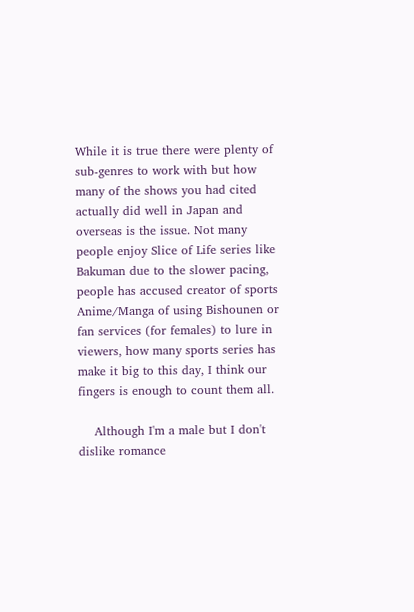While it is true there were plenty of sub-genres to work with but how many of the shows you had cited actually did well in Japan and overseas is the issue. Not many people enjoy Slice of Life series like Bakuman due to the slower pacing, people has accused creator of sports Anime/Manga of using Bishounen or fan services (for females) to lure in viewers, how many sports series has make it big to this day, I think our fingers is enough to count them all.

    Although I'm a male but I don't dislike romance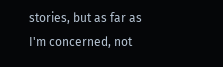stories, but as far as I'm concerned, not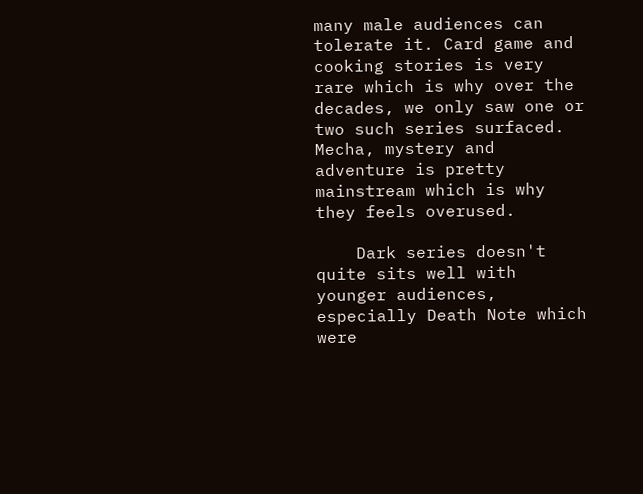many male audiences can tolerate it. Card game and cooking stories is very rare which is why over the decades, we only saw one or two such series surfaced. Mecha, mystery and adventure is pretty mainstream which is why they feels overused.

    Dark series doesn't quite sits well with younger audiences, especially Death Note which were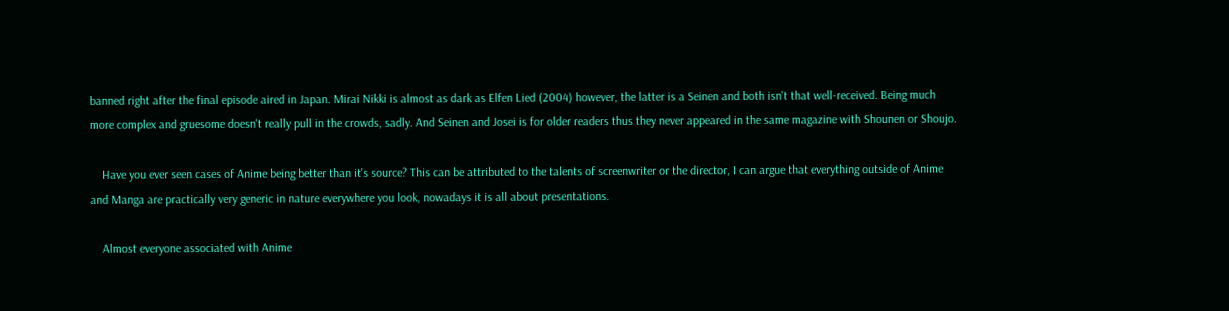banned right after the final episode aired in Japan. Mirai Nikki is almost as dark as Elfen Lied (2004) however, the latter is a Seinen and both isn't that well-received. Being much more complex and gruesome doesn't really pull in the crowds, sadly. And Seinen and Josei is for older readers thus they never appeared in the same magazine with Shounen or Shoujo.

    Have you ever seen cases of Anime being better than it's source? This can be attributed to the talents of screenwriter or the director, I can argue that everything outside of Anime and Manga are practically very generic in nature everywhere you look, nowadays it is all about presentations.

    Almost everyone associated with Anime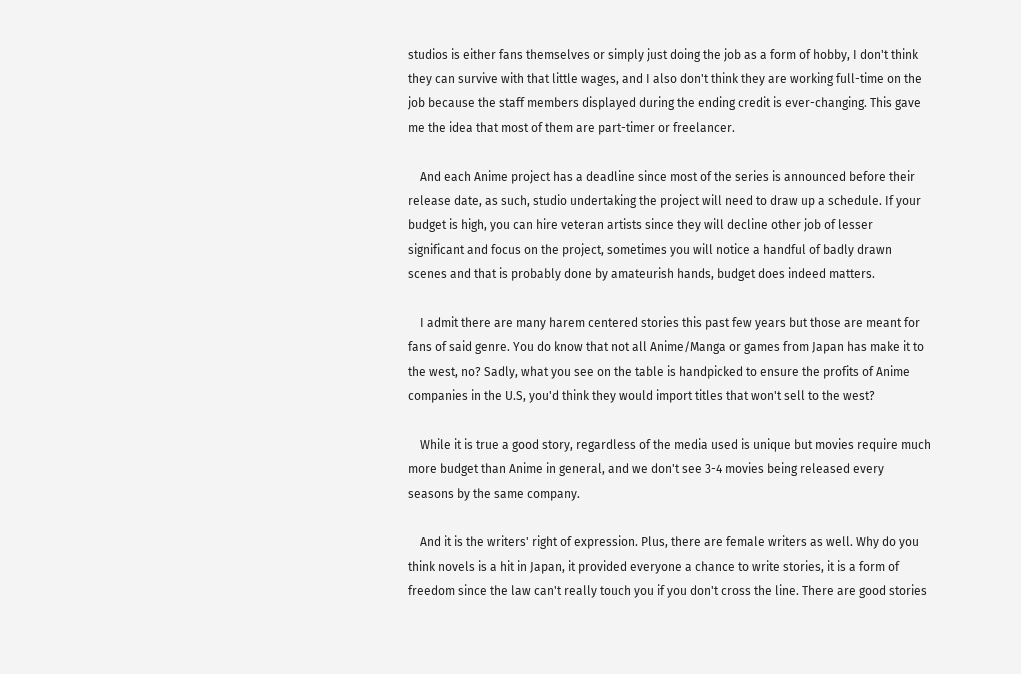studios is either fans themselves or simply just doing the job as a form of hobby, I don't think they can survive with that little wages, and I also don't think they are working full-time on the job because the staff members displayed during the ending credit is ever-changing. This gave me the idea that most of them are part-timer or freelancer.

    And each Anime project has a deadline since most of the series is announced before their release date, as such, studio undertaking the project will need to draw up a schedule. If your budget is high, you can hire veteran artists since they will decline other job of lesser significant and focus on the project, sometimes you will notice a handful of badly drawn scenes and that is probably done by amateurish hands, budget does indeed matters.

    I admit there are many harem centered stories this past few years but those are meant for fans of said genre. You do know that not all Anime/Manga or games from Japan has make it to the west, no? Sadly, what you see on the table is handpicked to ensure the profits of Anime companies in the U.S, you'd think they would import titles that won't sell to the west?

    While it is true a good story, regardless of the media used is unique but movies require much more budget than Anime in general, and we don't see 3-4 movies being released every seasons by the same company.

    And it is the writers' right of expression. Plus, there are female writers as well. Why do you think novels is a hit in Japan, it provided everyone a chance to write stories, it is a form of freedom since the law can't really touch you if you don't cross the line. There are good stories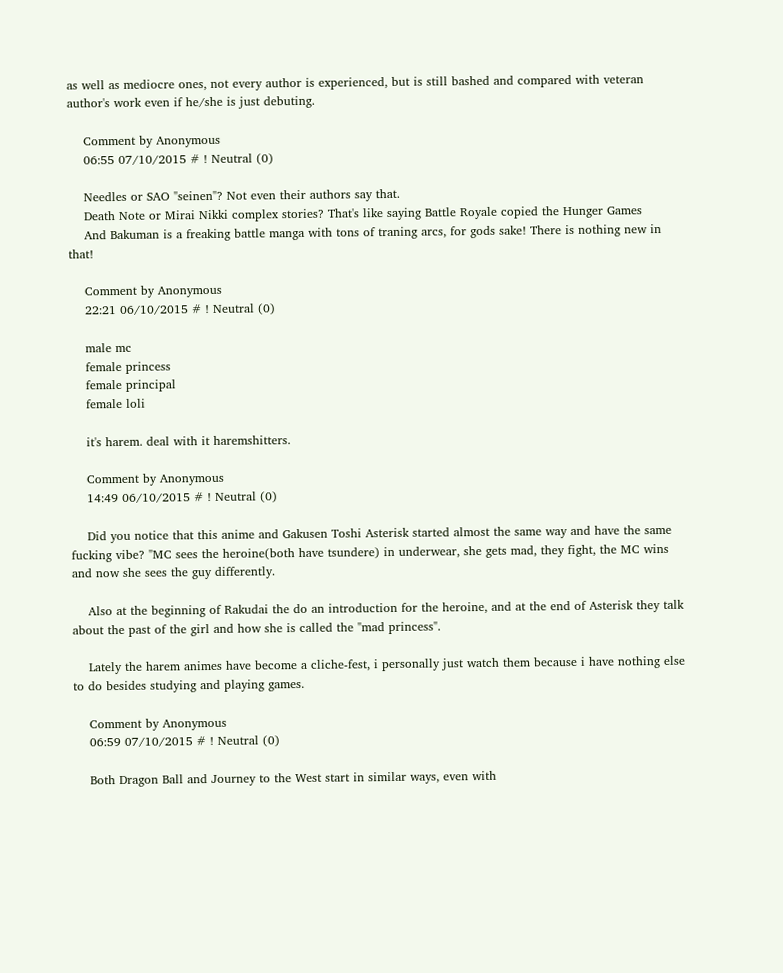as well as mediocre ones, not every author is experienced, but is still bashed and compared with veteran author's work even if he/she is just debuting.

    Comment by Anonymous
    06:55 07/10/2015 # ! Neutral (0)

    Needles or SAO "seinen"? Not even their authors say that.
    Death Note or Mirai Nikki complex stories? That's like saying Battle Royale copied the Hunger Games
    And Bakuman is a freaking battle manga with tons of traning arcs, for gods sake! There is nothing new in that!

    Comment by Anonymous
    22:21 06/10/2015 # ! Neutral (0)

    male mc
    female princess
    female principal
    female loli

    it's harem. deal with it haremshitters.

    Comment by Anonymous
    14:49 06/10/2015 # ! Neutral (0)

    Did you notice that this anime and Gakusen Toshi Asterisk started almost the same way and have the same fucking vibe? "MC sees the heroine(both have tsundere) in underwear, she gets mad, they fight, the MC wins and now she sees the guy differently.

    Also at the beginning of Rakudai the do an introduction for the heroine, and at the end of Asterisk they talk about the past of the girl and how she is called the "mad princess".

    Lately the harem animes have become a cliche-fest, i personally just watch them because i have nothing else to do besides studying and playing games.

    Comment by Anonymous
    06:59 07/10/2015 # ! Neutral (0)

    Both Dragon Ball and Journey to the West start in similar ways, even with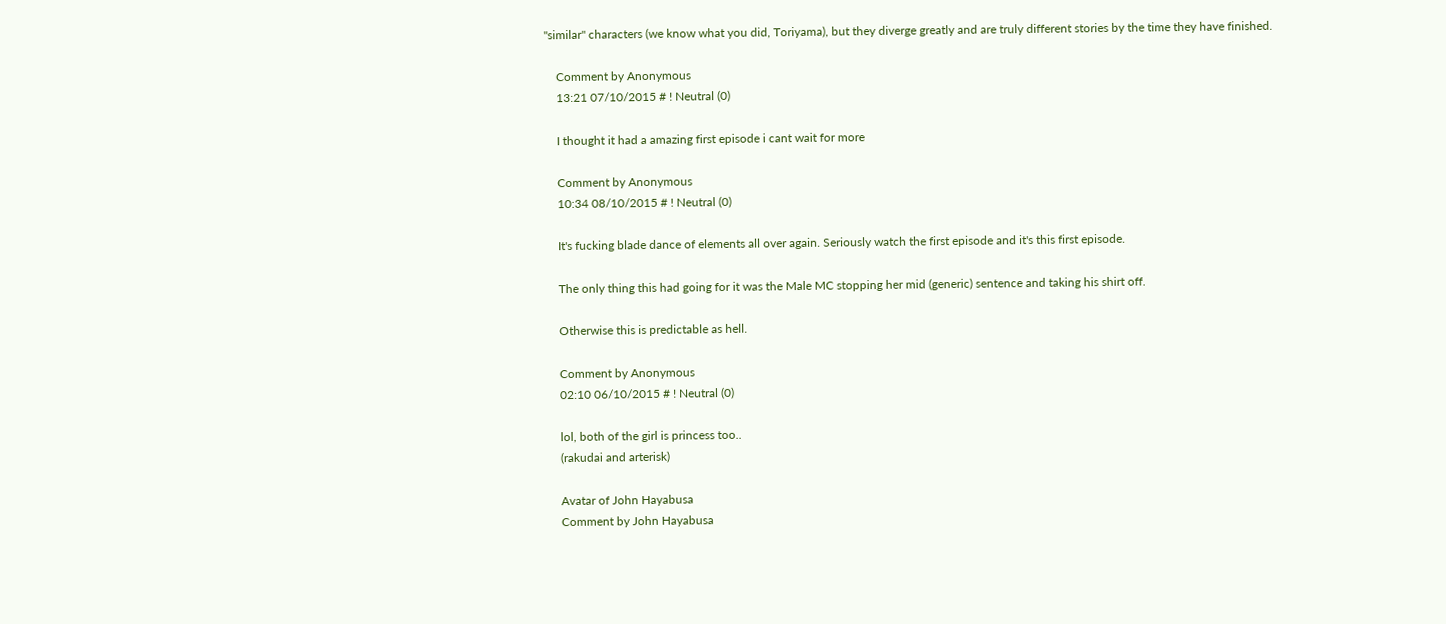"similar" characters (we know what you did, Toriyama), but they diverge greatly and are truly different stories by the time they have finished.

    Comment by Anonymous
    13:21 07/10/2015 # ! Neutral (0)

    I thought it had a amazing first episode i cant wait for more

    Comment by Anonymous
    10:34 08/10/2015 # ! Neutral (0)

    It's fucking blade dance of elements all over again. Seriously watch the first episode and it's this first episode.

    The only thing this had going for it was the Male MC stopping her mid (generic) sentence and taking his shirt off.

    Otherwise this is predictable as hell.

    Comment by Anonymous
    02:10 06/10/2015 # ! Neutral (0)

    lol, both of the girl is princess too..
    (rakudai and arterisk)

    Avatar of John Hayabusa
    Comment by John Hayabusa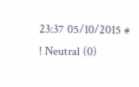23:37 05/10/2015 # ! Neutral (0)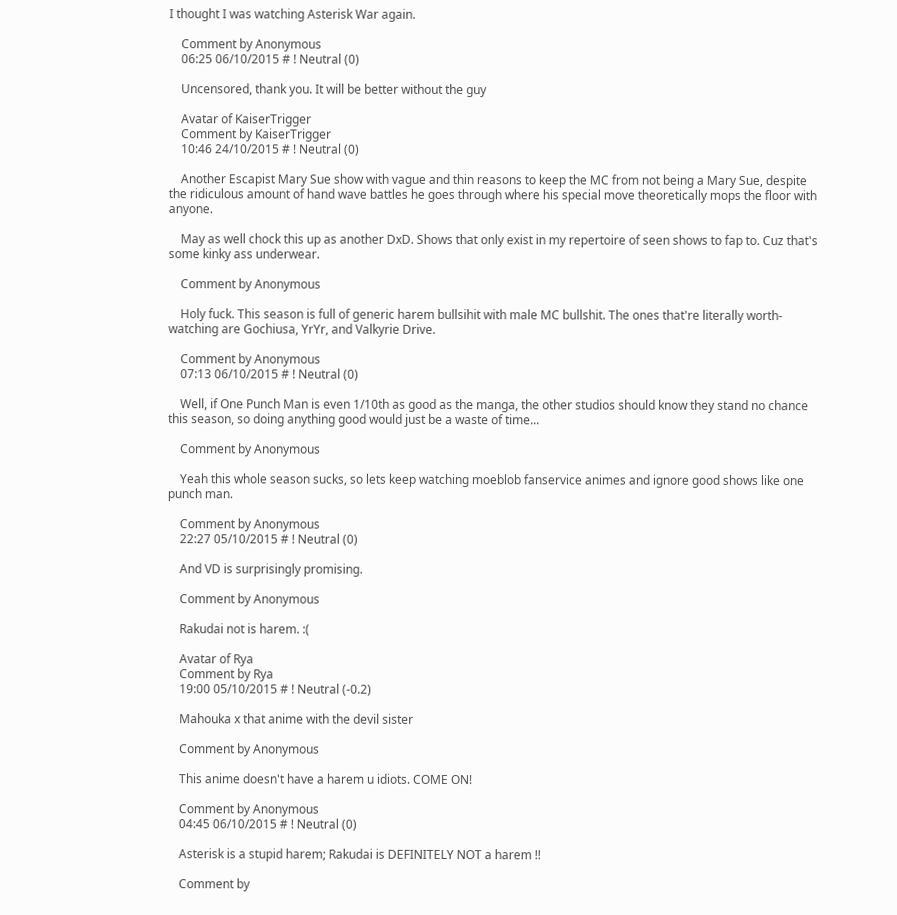I thought I was watching Asterisk War again.

    Comment by Anonymous
    06:25 06/10/2015 # ! Neutral (0)

    Uncensored, thank you. It will be better without the guy

    Avatar of KaiserTrigger
    Comment by KaiserTrigger
    10:46 24/10/2015 # ! Neutral (0)

    Another Escapist Mary Sue show with vague and thin reasons to keep the MC from not being a Mary Sue, despite the ridiculous amount of hand wave battles he goes through where his special move theoretically mops the floor with anyone.

    May as well chock this up as another DxD. Shows that only exist in my repertoire of seen shows to fap to. Cuz that's some kinky ass underwear.

    Comment by Anonymous

    Holy fuck. This season is full of generic harem bullsihit with male MC bullshit. The ones that're literally worth-watching are Gochiusa, YrYr, and Valkyrie Drive.

    Comment by Anonymous
    07:13 06/10/2015 # ! Neutral (0)

    Well, if One Punch Man is even 1/10th as good as the manga, the other studios should know they stand no chance this season, so doing anything good would just be a waste of time...

    Comment by Anonymous

    Yeah this whole season sucks, so lets keep watching moeblob fanservice animes and ignore good shows like one punch man.

    Comment by Anonymous
    22:27 05/10/2015 # ! Neutral (0)

    And VD is surprisingly promising.

    Comment by Anonymous

    Rakudai not is harem. :(

    Avatar of Rya
    Comment by Rya
    19:00 05/10/2015 # ! Neutral (-0.2)

    Mahouka x that anime with the devil sister

    Comment by Anonymous

    This anime doesn't have a harem u idiots. COME ON!

    Comment by Anonymous
    04:45 06/10/2015 # ! Neutral (0)

    Asterisk is a stupid harem; Rakudai is DEFINITELY NOT a harem !!

    Comment by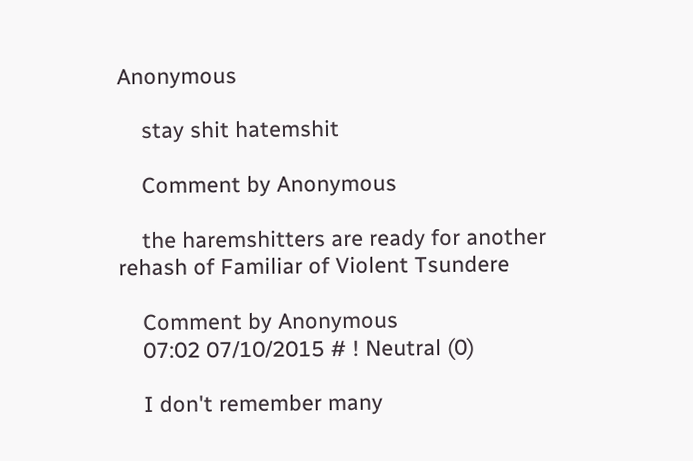Anonymous

    stay shit hatemshit

    Comment by Anonymous

    the haremshitters are ready for another rehash of Familiar of Violent Tsundere

    Comment by Anonymous
    07:02 07/10/2015 # ! Neutral (0)

    I don't remember many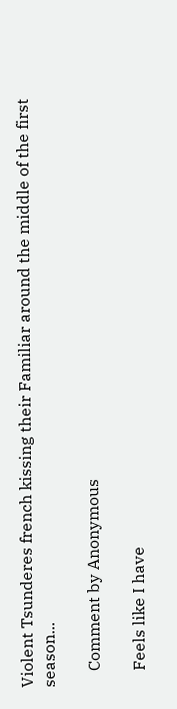Violent Tsunderes french kissing their Familiar around the middle of the first season...

    Comment by Anonymous

    Feels like I have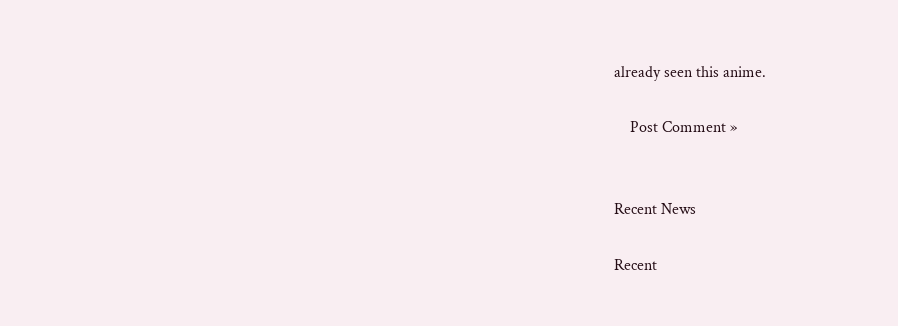already seen this anime.

    Post Comment »


Recent News

Recent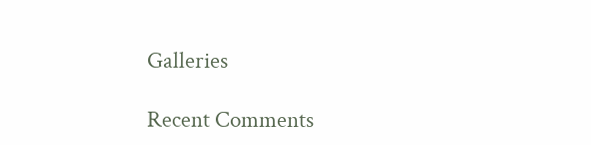Galleries

Recent Comments